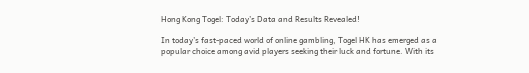Hong Kong Togel: Today’s Data and Results Revealed!

In today’s fast-paced world of online gambling, Togel HK has emerged as a popular choice among avid players seeking their luck and fortune. With its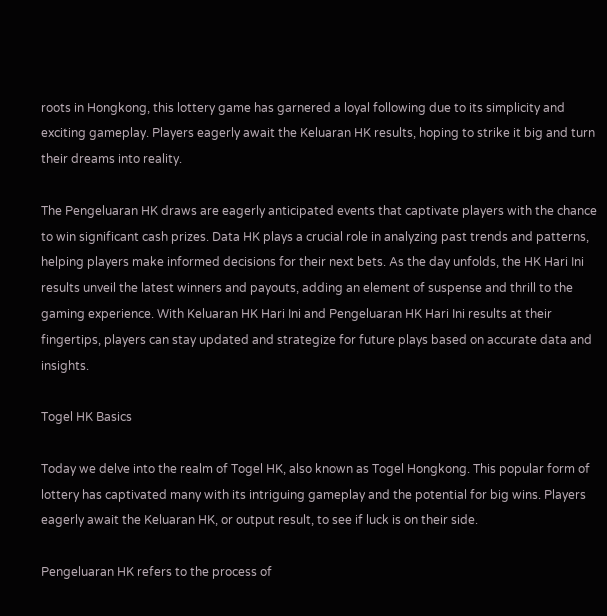roots in Hongkong, this lottery game has garnered a loyal following due to its simplicity and exciting gameplay. Players eagerly await the Keluaran HK results, hoping to strike it big and turn their dreams into reality.

The Pengeluaran HK draws are eagerly anticipated events that captivate players with the chance to win significant cash prizes. Data HK plays a crucial role in analyzing past trends and patterns, helping players make informed decisions for their next bets. As the day unfolds, the HK Hari Ini results unveil the latest winners and payouts, adding an element of suspense and thrill to the gaming experience. With Keluaran HK Hari Ini and Pengeluaran HK Hari Ini results at their fingertips, players can stay updated and strategize for future plays based on accurate data and insights.

Togel HK Basics

Today we delve into the realm of Togel HK, also known as Togel Hongkong. This popular form of lottery has captivated many with its intriguing gameplay and the potential for big wins. Players eagerly await the Keluaran HK, or output result, to see if luck is on their side.

Pengeluaran HK refers to the process of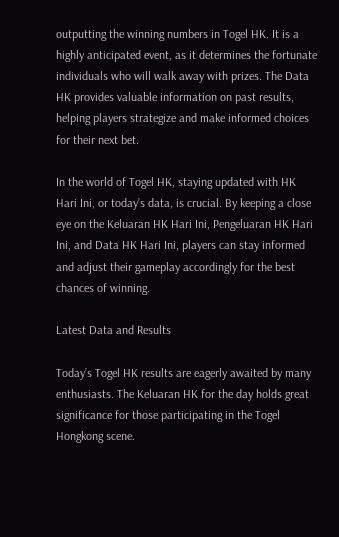outputting the winning numbers in Togel HK. It is a highly anticipated event, as it determines the fortunate individuals who will walk away with prizes. The Data HK provides valuable information on past results, helping players strategize and make informed choices for their next bet.

In the world of Togel HK, staying updated with HK Hari Ini, or today’s data, is crucial. By keeping a close eye on the Keluaran HK Hari Ini, Pengeluaran HK Hari Ini, and Data HK Hari Ini, players can stay informed and adjust their gameplay accordingly for the best chances of winning.

Latest Data and Results

Today’s Togel HK results are eagerly awaited by many enthusiasts. The Keluaran HK for the day holds great significance for those participating in the Togel Hongkong scene.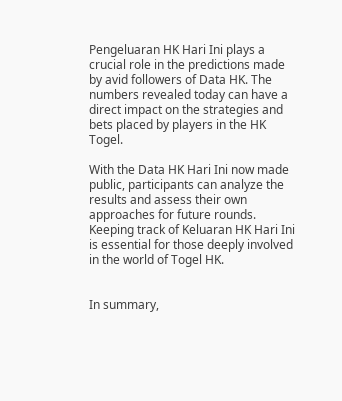Pengeluaran HK Hari Ini plays a crucial role in the predictions made by avid followers of Data HK. The numbers revealed today can have a direct impact on the strategies and bets placed by players in the HK Togel.

With the Data HK Hari Ini now made public, participants can analyze the results and assess their own approaches for future rounds. Keeping track of Keluaran HK Hari Ini is essential for those deeply involved in the world of Togel HK.


In summary,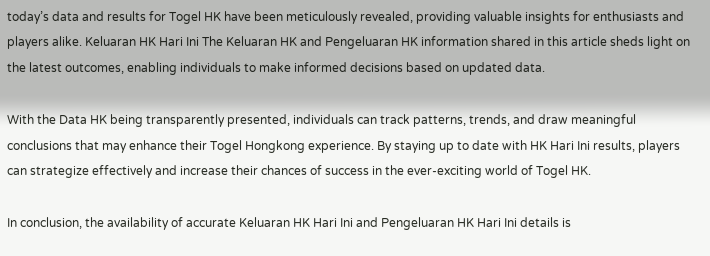today’s data and results for Togel HK have been meticulously revealed, providing valuable insights for enthusiasts and players alike. Keluaran HK Hari Ini The Keluaran HK and Pengeluaran HK information shared in this article sheds light on the latest outcomes, enabling individuals to make informed decisions based on updated data.

With the Data HK being transparently presented, individuals can track patterns, trends, and draw meaningful conclusions that may enhance their Togel Hongkong experience. By staying up to date with HK Hari Ini results, players can strategize effectively and increase their chances of success in the ever-exciting world of Togel HK.

In conclusion, the availability of accurate Keluaran HK Hari Ini and Pengeluaran HK Hari Ini details is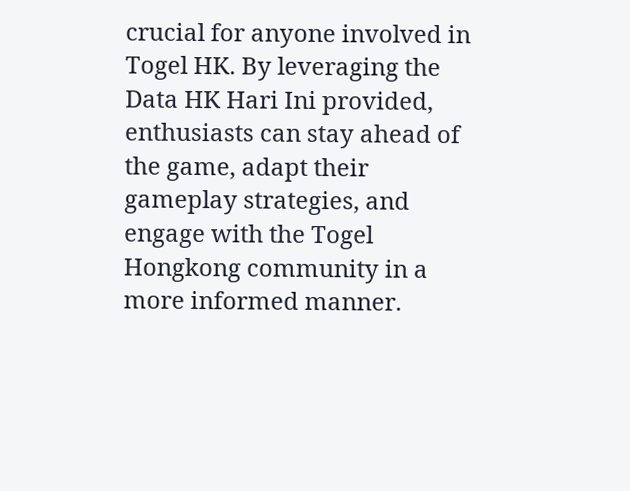crucial for anyone involved in Togel HK. By leveraging the Data HK Hari Ini provided, enthusiasts can stay ahead of the game, adapt their gameplay strategies, and engage with the Togel Hongkong community in a more informed manner.